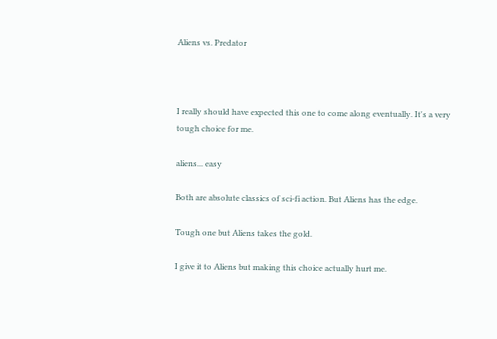Aliens vs. Predator



I really should have expected this one to come along eventually. It's a very tough choice for me.

aliens... easy

Both are absolute classics of sci-fi action. But Aliens has the edge.

Tough one but Aliens takes the gold.

I give it to Aliens but making this choice actually hurt me.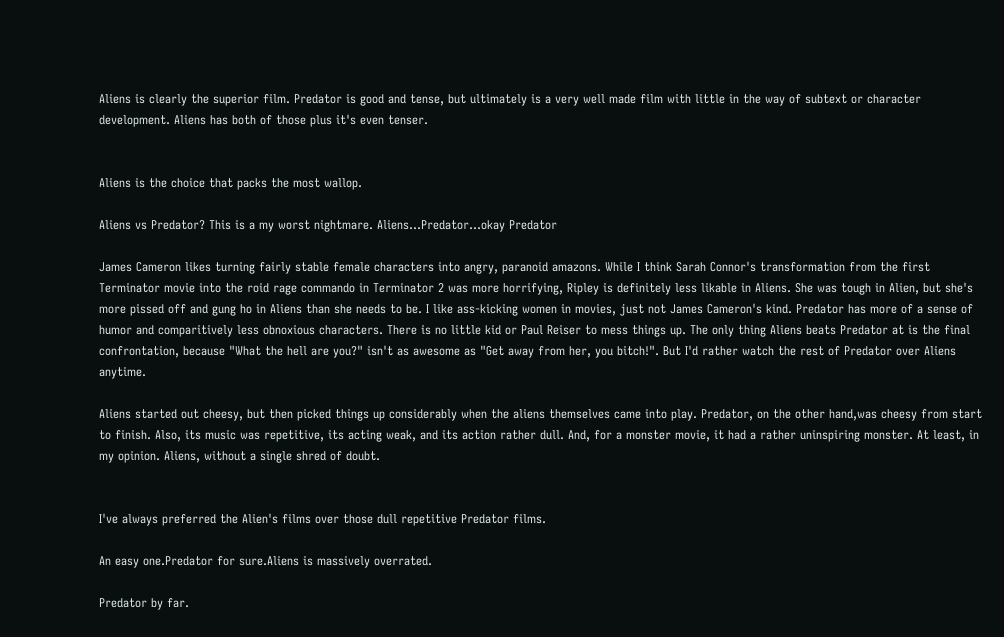Aliens is clearly the superior film. Predator is good and tense, but ultimately is a very well made film with little in the way of subtext or character development. Aliens has both of those plus it's even tenser.


Aliens is the choice that packs the most wallop.

Aliens vs Predator? This is a my worst nightmare. Aliens...Predator...okay Predator

James Cameron likes turning fairly stable female characters into angry, paranoid amazons. While I think Sarah Connor's transformation from the first Terminator movie into the roid rage commando in Terminator 2 was more horrifying, Ripley is definitely less likable in Aliens. She was tough in Alien, but she's more pissed off and gung ho in Aliens than she needs to be. I like ass-kicking women in movies, just not James Cameron's kind. Predator has more of a sense of humor and comparitively less obnoxious characters. There is no little kid or Paul Reiser to mess things up. The only thing Aliens beats Predator at is the final confrontation, because "What the hell are you?" isn't as awesome as "Get away from her, you bitch!". But I'd rather watch the rest of Predator over Aliens anytime.

Aliens started out cheesy, but then picked things up considerably when the aliens themselves came into play. Predator, on the other hand,was cheesy from start to finish. Also, its music was repetitive, its acting weak, and its action rather dull. And, for a monster movie, it had a rather uninspiring monster. At least, in my opinion. Aliens, without a single shred of doubt.


I've always preferred the Alien's films over those dull repetitive Predator films.

An easy one.Predator for sure.Aliens is massively overrated.

Predator by far.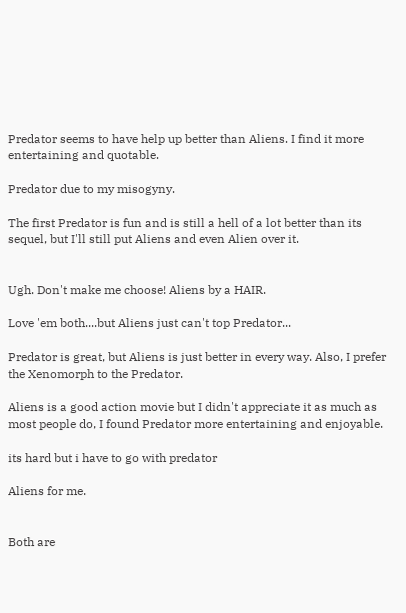Predator seems to have help up better than Aliens. I find it more entertaining and quotable.

Predator due to my misogyny.

The first Predator is fun and is still a hell of a lot better than its sequel, but I'll still put Aliens and even Alien over it.


Ugh. Don't make me choose! Aliens by a HAIR.

Love 'em both....but Aliens just can't top Predator...

Predator is great, but Aliens is just better in every way. Also, I prefer the Xenomorph to the Predator.

Aliens is a good action movie but I didn't appreciate it as much as most people do, I found Predator more entertaining and enjoyable.

its hard but i have to go with predator

Aliens for me.


Both are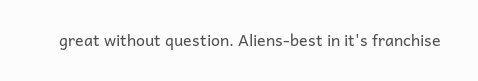great without question. Aliens-best in it's franchise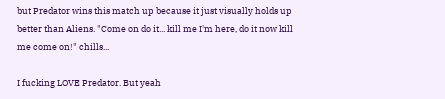but Predator wins this match up because it just visually holds up better than Aliens. "Come on do it... kill me I'm here, do it now kill me come on!" chills...

I fucking LOVE Predator. But yeah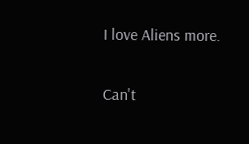I love Aliens more.

Can't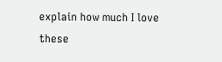explain how much I love these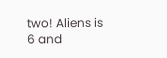two! Aliens is 6 and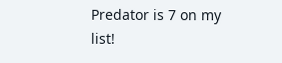Predator is 7 on my list!